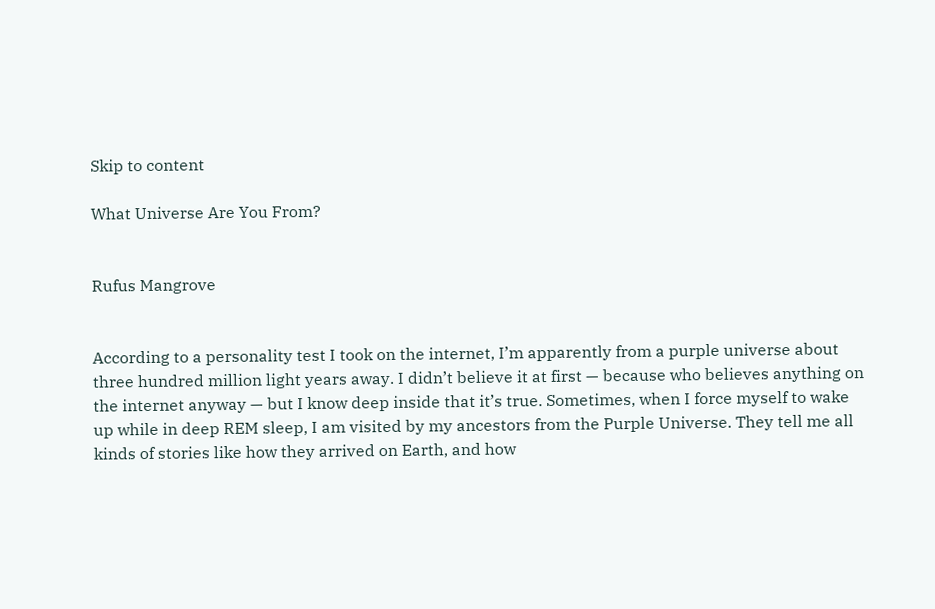Skip to content

What Universe Are You From?


Rufus Mangrove


According to a personality test I took on the internet, I’m apparently from a purple universe about three hundred million light years away. I didn’t believe it at first — because who believes anything on the internet anyway — but I know deep inside that it’s true. Sometimes, when I force myself to wake up while in deep REM sleep, I am visited by my ancestors from the Purple Universe. They tell me all kinds of stories like how they arrived on Earth, and how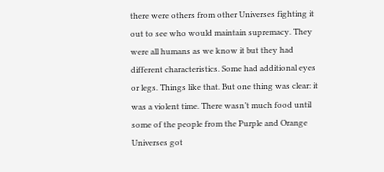there were others from other Universes fighting it out to see who would maintain supremacy. They were all humans as we know it but they had different characteristics. Some had additional eyes or legs. Things like that. But one thing was clear: it was a violent time. There wasn’t much food until some of the people from the Purple and Orange Universes got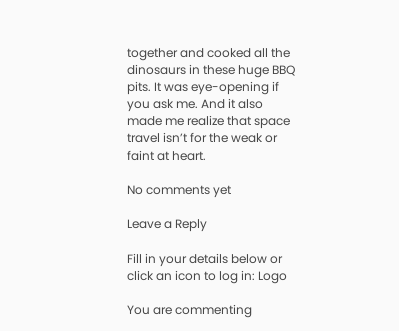together and cooked all the dinosaurs in these huge BBQ pits. It was eye-opening if you ask me. And it also made me realize that space travel isn’t for the weak or faint at heart.

No comments yet

Leave a Reply

Fill in your details below or click an icon to log in: Logo

You are commenting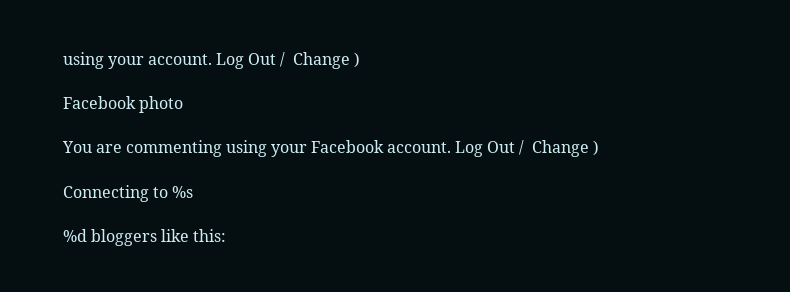using your account. Log Out /  Change )

Facebook photo

You are commenting using your Facebook account. Log Out /  Change )

Connecting to %s

%d bloggers like this: